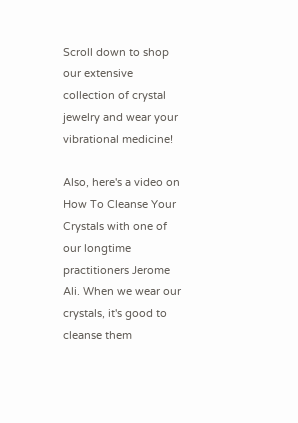Scroll down to shop our extensive collection of crystal jewelry and wear your vibrational medicine!

Also, here's a video on How To Cleanse Your Crystals with one of our longtime practitioners Jerome Ali. When we wear our crystals, it's good to cleanse them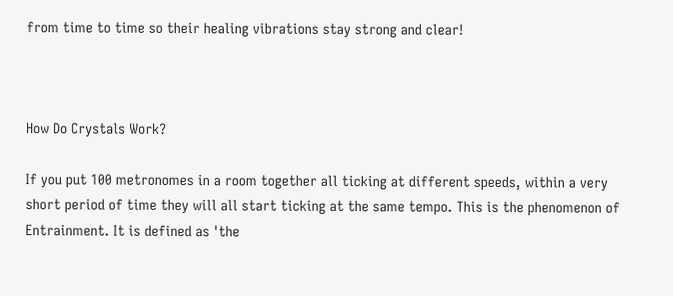from time to time so their healing vibrations stay strong and clear!



How Do Crystals Work?

If you put 100 metronomes in a room together all ticking at different speeds, within a very short period of time they will all start ticking at the same tempo. This is the phenomenon of Entrainment. It is defined as 'the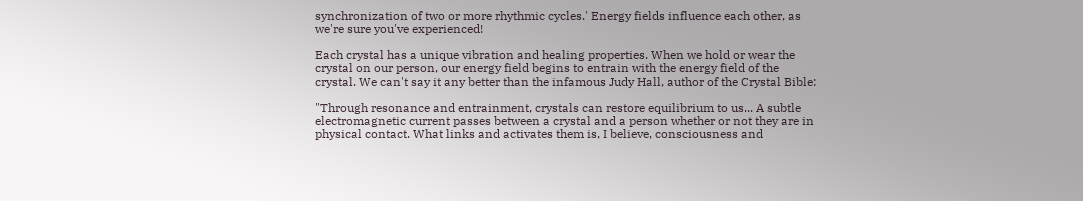synchronization of two or more rhythmic cycles.' Energy fields influence each other, as we're sure you've experienced!

Each crystal has a unique vibration and healing properties. When we hold or wear the crystal on our person, our energy field begins to entrain with the energy field of the crystal. We can't say it any better than the infamous Judy Hall, author of the Crystal Bible:

"Through resonance and entrainment, crystals can restore equilibrium to us... A subtle electromagnetic current passes between a crystal and a person whether or not they are in physical contact. What links and activates them is, I believe, consciousness and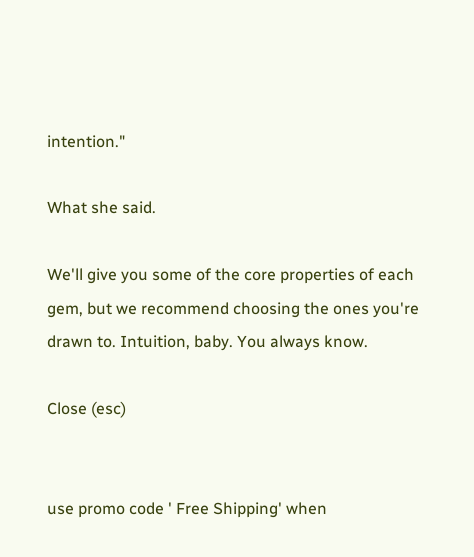intention."

What she said.

We'll give you some of the core properties of each gem, but we recommend choosing the ones you're drawn to. Intuition, baby. You always know.

Close (esc)


use promo code ' Free Shipping' when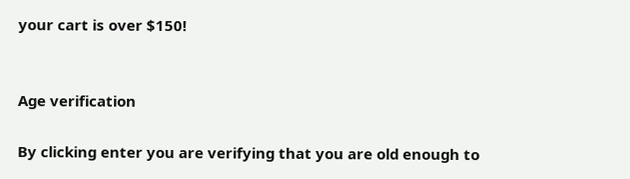your cart is over $150!


Age verification

By clicking enter you are verifying that you are old enough to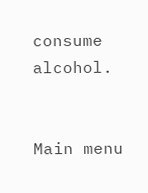consume alcohol.


Main menu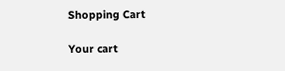Shopping Cart

Your cart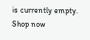is currently empty.
Shop now